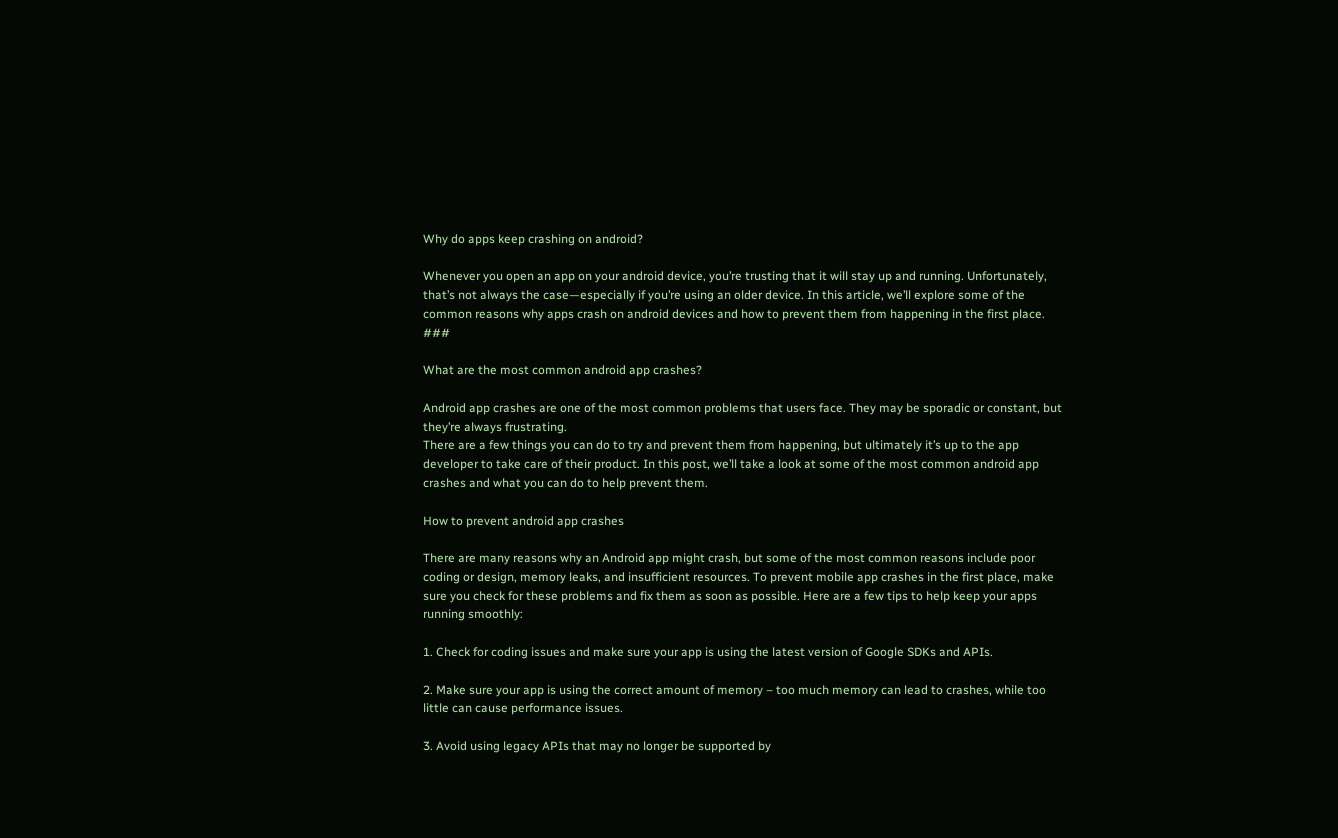Why do apps keep crashing on android?

Whenever you open an app on your android device, you’re trusting that it will stay up and running. Unfortunately, that’s not always the case—especially if you’re using an older device. In this article, we’ll explore some of the common reasons why apps crash on android devices and how to prevent them from happening in the first place. ###

What are the most common android app crashes?

Android app crashes are one of the most common problems that users face. They may be sporadic or constant, but they’re always frustrating.
There are a few things you can do to try and prevent them from happening, but ultimately it’s up to the app developer to take care of their product. In this post, we’ll take a look at some of the most common android app crashes and what you can do to help prevent them.

How to prevent android app crashes

There are many reasons why an Android app might crash, but some of the most common reasons include poor coding or design, memory leaks, and insufficient resources. To prevent mobile app crashes in the first place, make sure you check for these problems and fix them as soon as possible. Here are a few tips to help keep your apps running smoothly:

1. Check for coding issues and make sure your app is using the latest version of Google SDKs and APIs.

2. Make sure your app is using the correct amount of memory – too much memory can lead to crashes, while too little can cause performance issues.

3. Avoid using legacy APIs that may no longer be supported by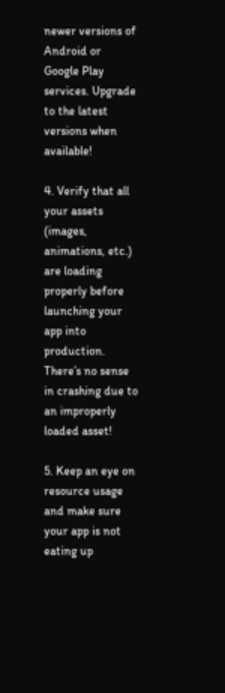newer versions of Android or Google Play services. Upgrade to the latest versions when available!

4. Verify that all your assets (images, animations, etc.) are loading properly before launching your app into production. There’s no sense in crashing due to an improperly loaded asset!

5. Keep an eye on resource usage and make sure your app is not eating up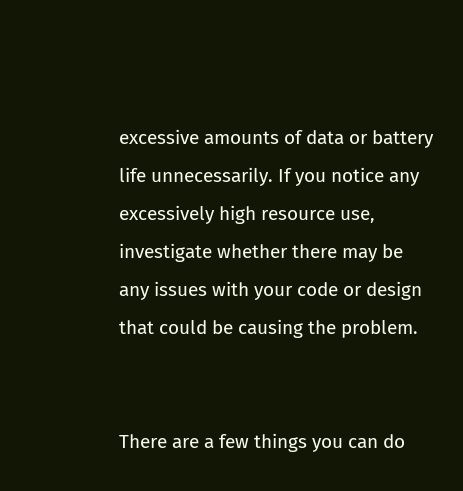excessive amounts of data or battery life unnecessarily. If you notice any excessively high resource use, investigate whether there may be any issues with your code or design that could be causing the problem.


There are a few things you can do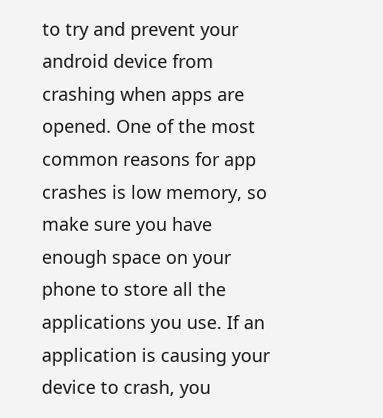to try and prevent your android device from crashing when apps are opened. One of the most common reasons for app crashes is low memory, so make sure you have enough space on your phone to store all the applications you use. If an application is causing your device to crash, you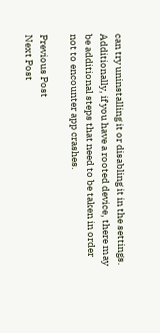can try uninstalling it or disabling it in the settings. Additionally, if you have a rooted device, there may be additional steps that need to be taken in order not to encounter app crashes.

Previous Post
Next Post